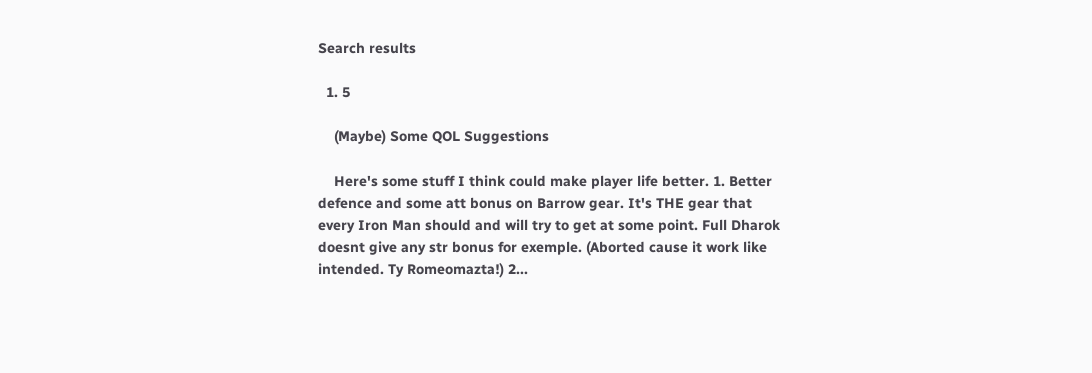Search results

  1. 5

    (Maybe) Some QOL Suggestions

    Here's some stuff I think could make player life better. 1. Better defence and some att bonus on Barrow gear. It's THE gear that every Iron Man should and will try to get at some point. Full Dharok doesnt give any str bonus for exemple. (Aborted cause it work like intended. Ty Romeomazta!) 2...